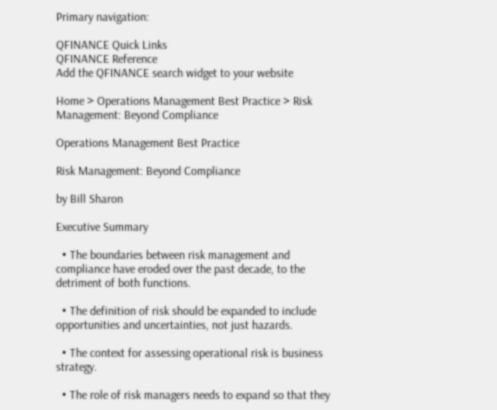Primary navigation:

QFINANCE Quick Links
QFINANCE Reference
Add the QFINANCE search widget to your website

Home > Operations Management Best Practice > Risk Management: Beyond Compliance

Operations Management Best Practice

Risk Management: Beyond Compliance

by Bill Sharon

Executive Summary

  • The boundaries between risk management and compliance have eroded over the past decade, to the detriment of both functions.

  • The definition of risk should be expanded to include opportunities and uncertainties, not just hazards.

  • The context for assessing operational risk is business strategy.

  • The role of risk managers needs to expand so that they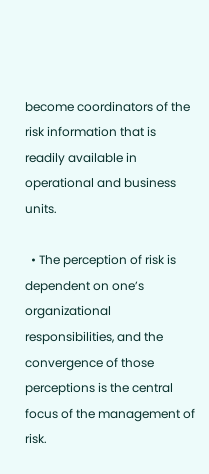become coordinators of the risk information that is readily available in operational and business units.

  • The perception of risk is dependent on one’s organizational responsibilities, and the convergence of those perceptions is the central focus of the management of risk.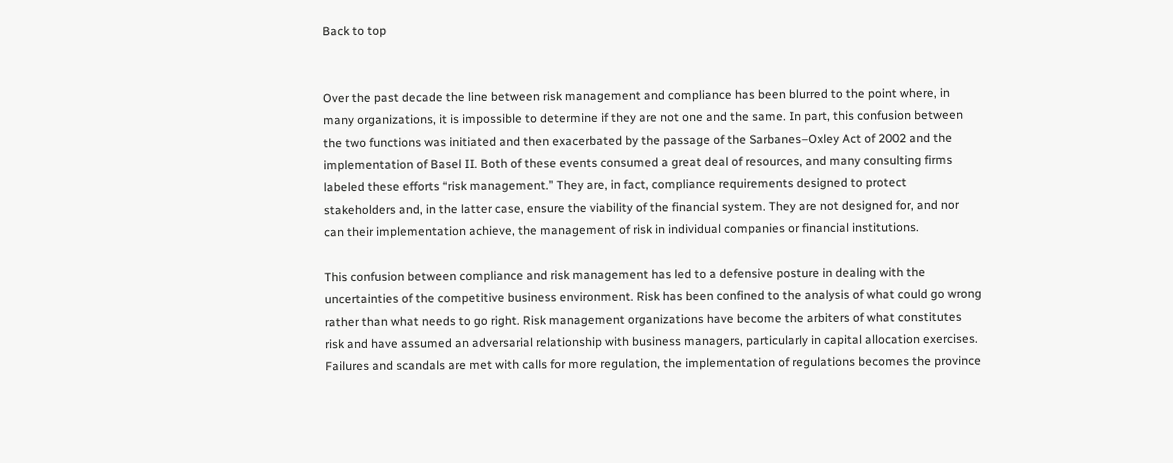Back to top


Over the past decade the line between risk management and compliance has been blurred to the point where, in many organizations, it is impossible to determine if they are not one and the same. In part, this confusion between the two functions was initiated and then exacerbated by the passage of the Sarbanes–Oxley Act of 2002 and the implementation of Basel II. Both of these events consumed a great deal of resources, and many consulting firms labeled these efforts “risk management.” They are, in fact, compliance requirements designed to protect stakeholders and, in the latter case, ensure the viability of the financial system. They are not designed for, and nor can their implementation achieve, the management of risk in individual companies or financial institutions.

This confusion between compliance and risk management has led to a defensive posture in dealing with the uncertainties of the competitive business environment. Risk has been confined to the analysis of what could go wrong rather than what needs to go right. Risk management organizations have become the arbiters of what constitutes risk and have assumed an adversarial relationship with business managers, particularly in capital allocation exercises. Failures and scandals are met with calls for more regulation, the implementation of regulations becomes the province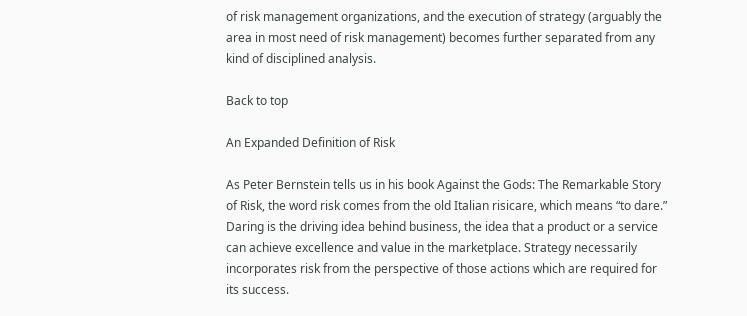of risk management organizations, and the execution of strategy (arguably the area in most need of risk management) becomes further separated from any kind of disciplined analysis.

Back to top

An Expanded Definition of Risk

As Peter Bernstein tells us in his book Against the Gods: The Remarkable Story of Risk, the word risk comes from the old Italian risicare, which means “to dare.” Daring is the driving idea behind business, the idea that a product or a service can achieve excellence and value in the marketplace. Strategy necessarily incorporates risk from the perspective of those actions which are required for its success.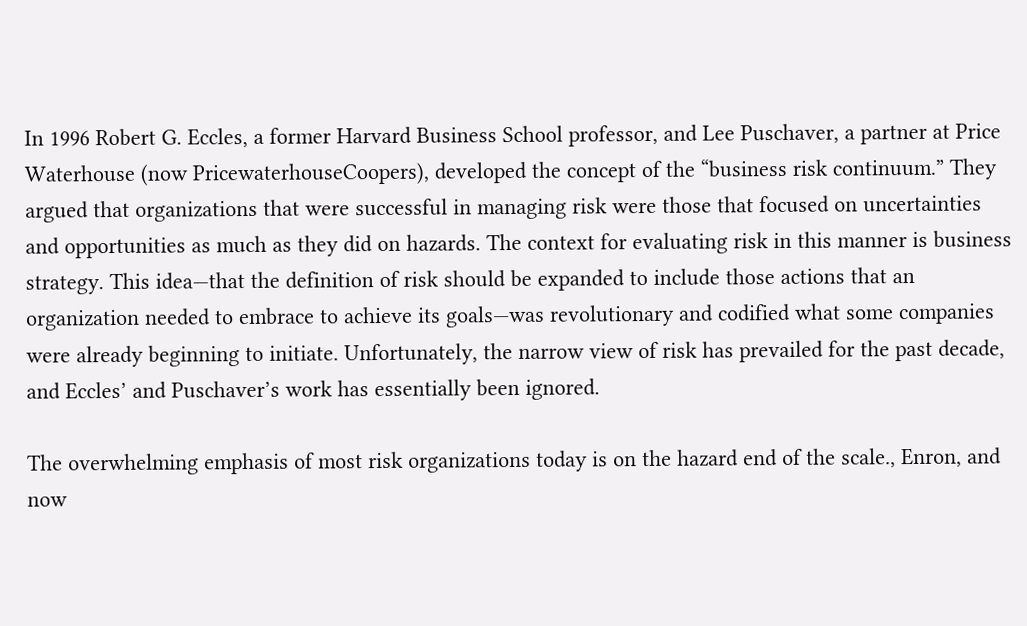In 1996 Robert G. Eccles, a former Harvard Business School professor, and Lee Puschaver, a partner at Price Waterhouse (now PricewaterhouseCoopers), developed the concept of the “business risk continuum.” They argued that organizations that were successful in managing risk were those that focused on uncertainties and opportunities as much as they did on hazards. The context for evaluating risk in this manner is business strategy. This idea—that the definition of risk should be expanded to include those actions that an organization needed to embrace to achieve its goals—was revolutionary and codified what some companies were already beginning to initiate. Unfortunately, the narrow view of risk has prevailed for the past decade, and Eccles’ and Puschaver’s work has essentially been ignored.

The overwhelming emphasis of most risk organizations today is on the hazard end of the scale., Enron, and now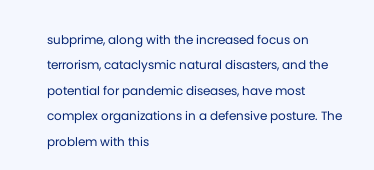subprime, along with the increased focus on terrorism, cataclysmic natural disasters, and the potential for pandemic diseases, have most complex organizations in a defensive posture. The problem with this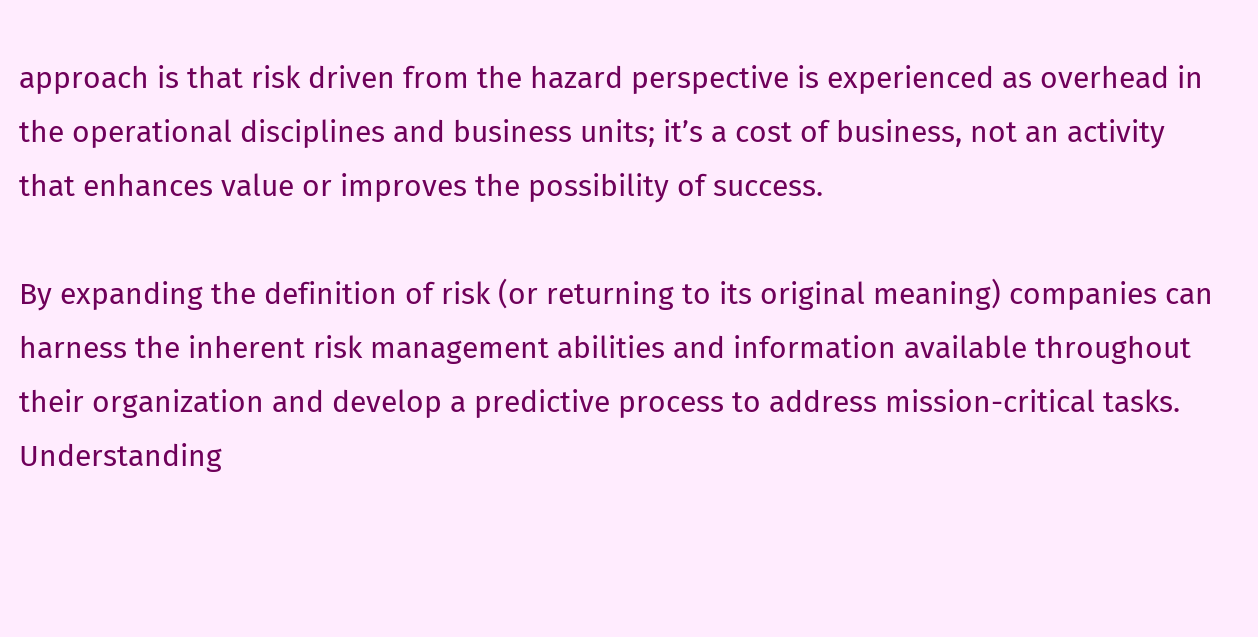approach is that risk driven from the hazard perspective is experienced as overhead in the operational disciplines and business units; it’s a cost of business, not an activity that enhances value or improves the possibility of success.

By expanding the definition of risk (or returning to its original meaning) companies can harness the inherent risk management abilities and information available throughout their organization and develop a predictive process to address mission-critical tasks. Understanding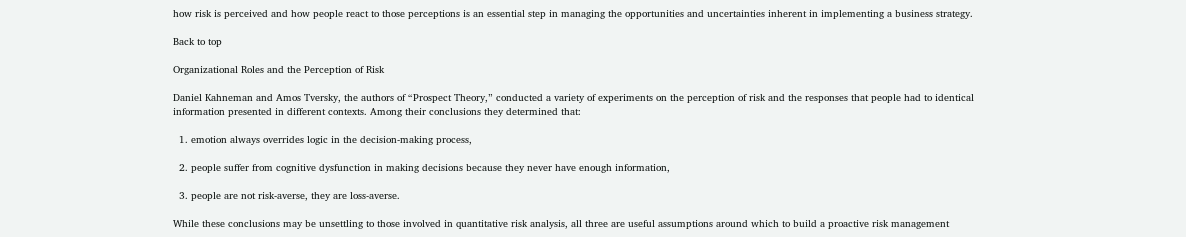how risk is perceived and how people react to those perceptions is an essential step in managing the opportunities and uncertainties inherent in implementing a business strategy.

Back to top

Organizational Roles and the Perception of Risk

Daniel Kahneman and Amos Tversky, the authors of “Prospect Theory,” conducted a variety of experiments on the perception of risk and the responses that people had to identical information presented in different contexts. Among their conclusions they determined that:

  1. emotion always overrides logic in the decision-making process,

  2. people suffer from cognitive dysfunction in making decisions because they never have enough information,

  3. people are not risk-averse, they are loss-averse.

While these conclusions may be unsettling to those involved in quantitative risk analysis, all three are useful assumptions around which to build a proactive risk management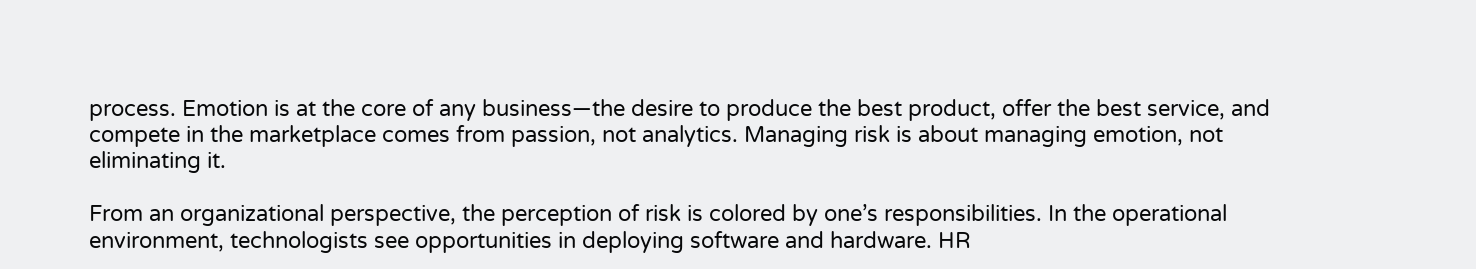process. Emotion is at the core of any business—the desire to produce the best product, offer the best service, and compete in the marketplace comes from passion, not analytics. Managing risk is about managing emotion, not eliminating it.

From an organizational perspective, the perception of risk is colored by one’s responsibilities. In the operational environment, technologists see opportunities in deploying software and hardware. HR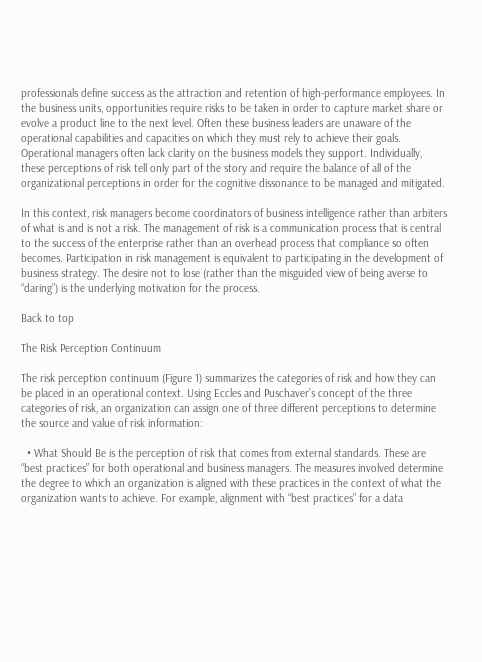professionals define success as the attraction and retention of high-performance employees. In the business units, opportunities require risks to be taken in order to capture market share or evolve a product line to the next level. Often these business leaders are unaware of the operational capabilities and capacities on which they must rely to achieve their goals. Operational managers often lack clarity on the business models they support. Individually, these perceptions of risk tell only part of the story and require the balance of all of the organizational perceptions in order for the cognitive dissonance to be managed and mitigated.

In this context, risk managers become coordinators of business intelligence rather than arbiters of what is and is not a risk. The management of risk is a communication process that is central to the success of the enterprise rather than an overhead process that compliance so often becomes. Participation in risk management is equivalent to participating in the development of business strategy. The desire not to lose (rather than the misguided view of being averse to “daring”) is the underlying motivation for the process.

Back to top

The Risk Perception Continuum

The risk perception continuum (Figure 1) summarizes the categories of risk and how they can be placed in an operational context. Using Eccles and Puschaver’s concept of the three categories of risk, an organization can assign one of three different perceptions to determine the source and value of risk information:

  • What Should Be is the perception of risk that comes from external standards. These are “best practices” for both operational and business managers. The measures involved determine the degree to which an organization is aligned with these practices in the context of what the organization wants to achieve. For example, alignment with “best practices” for a data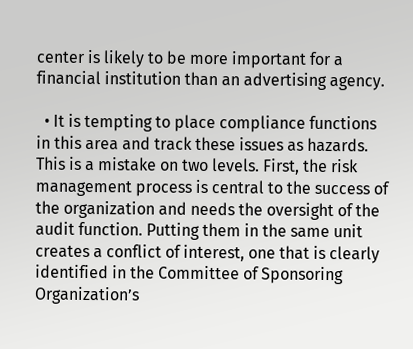center is likely to be more important for a financial institution than an advertising agency.

  • It is tempting to place compliance functions in this area and track these issues as hazards. This is a mistake on two levels. First, the risk management process is central to the success of the organization and needs the oversight of the audit function. Putting them in the same unit creates a conflict of interest, one that is clearly identified in the Committee of Sponsoring Organization’s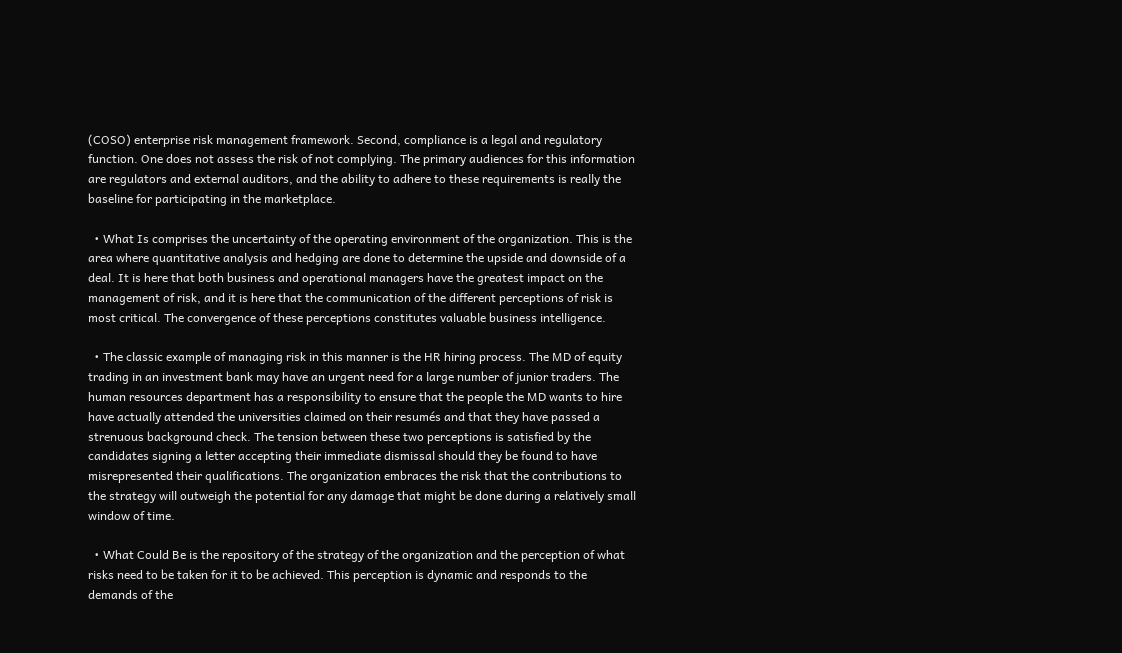(COSO) enterprise risk management framework. Second, compliance is a legal and regulatory function. One does not assess the risk of not complying. The primary audiences for this information are regulators and external auditors, and the ability to adhere to these requirements is really the baseline for participating in the marketplace.

  • What Is comprises the uncertainty of the operating environment of the organization. This is the area where quantitative analysis and hedging are done to determine the upside and downside of a deal. It is here that both business and operational managers have the greatest impact on the management of risk, and it is here that the communication of the different perceptions of risk is most critical. The convergence of these perceptions constitutes valuable business intelligence.

  • The classic example of managing risk in this manner is the HR hiring process. The MD of equity trading in an investment bank may have an urgent need for a large number of junior traders. The human resources department has a responsibility to ensure that the people the MD wants to hire have actually attended the universities claimed on their resumés and that they have passed a strenuous background check. The tension between these two perceptions is satisfied by the candidates signing a letter accepting their immediate dismissal should they be found to have misrepresented their qualifications. The organization embraces the risk that the contributions to the strategy will outweigh the potential for any damage that might be done during a relatively small window of time.

  • What Could Be is the repository of the strategy of the organization and the perception of what risks need to be taken for it to be achieved. This perception is dynamic and responds to the demands of the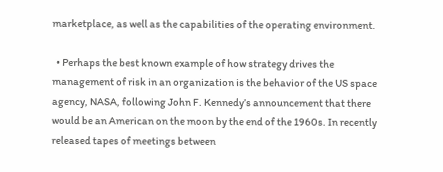marketplace, as well as the capabilities of the operating environment.

  • Perhaps the best known example of how strategy drives the management of risk in an organization is the behavior of the US space agency, NASA, following John F. Kennedy’s announcement that there would be an American on the moon by the end of the 1960s. In recently released tapes of meetings between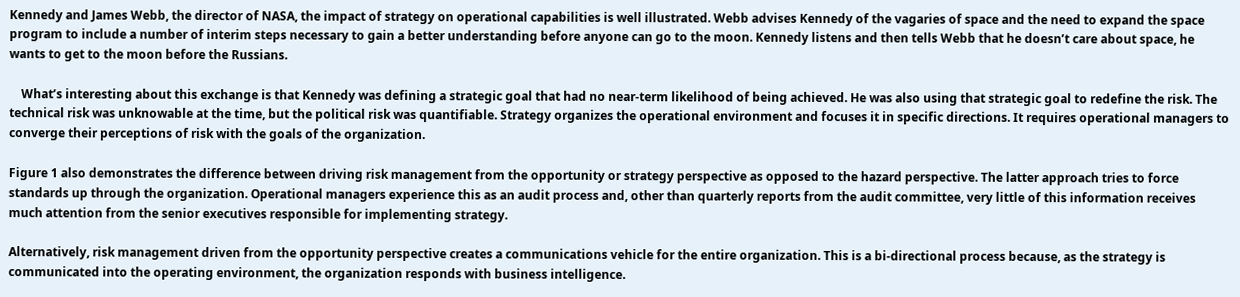Kennedy and James Webb, the director of NASA, the impact of strategy on operational capabilities is well illustrated. Webb advises Kennedy of the vagaries of space and the need to expand the space program to include a number of interim steps necessary to gain a better understanding before anyone can go to the moon. Kennedy listens and then tells Webb that he doesn’t care about space, he wants to get to the moon before the Russians.

    What’s interesting about this exchange is that Kennedy was defining a strategic goal that had no near-term likelihood of being achieved. He was also using that strategic goal to redefine the risk. The technical risk was unknowable at the time, but the political risk was quantifiable. Strategy organizes the operational environment and focuses it in specific directions. It requires operational managers to converge their perceptions of risk with the goals of the organization.

Figure 1 also demonstrates the difference between driving risk management from the opportunity or strategy perspective as opposed to the hazard perspective. The latter approach tries to force standards up through the organization. Operational managers experience this as an audit process and, other than quarterly reports from the audit committee, very little of this information receives much attention from the senior executives responsible for implementing strategy.

Alternatively, risk management driven from the opportunity perspective creates a communications vehicle for the entire organization. This is a bi-directional process because, as the strategy is communicated into the operating environment, the organization responds with business intelligence.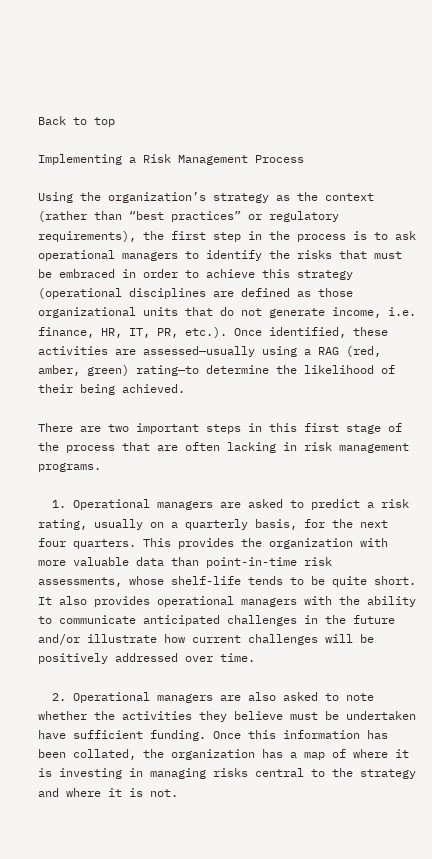Back to top

Implementing a Risk Management Process

Using the organization’s strategy as the context (rather than “best practices” or regulatory requirements), the first step in the process is to ask operational managers to identify the risks that must be embraced in order to achieve this strategy (operational disciplines are defined as those organizational units that do not generate income, i.e. finance, HR, IT, PR, etc.). Once identified, these activities are assessed—usually using a RAG (red, amber, green) rating—to determine the likelihood of their being achieved.

There are two important steps in this first stage of the process that are often lacking in risk management programs.

  1. Operational managers are asked to predict a risk rating, usually on a quarterly basis, for the next four quarters. This provides the organization with more valuable data than point-in-time risk assessments, whose shelf-life tends to be quite short. It also provides operational managers with the ability to communicate anticipated challenges in the future and/or illustrate how current challenges will be positively addressed over time.

  2. Operational managers are also asked to note whether the activities they believe must be undertaken have sufficient funding. Once this information has been collated, the organization has a map of where it is investing in managing risks central to the strategy and where it is not.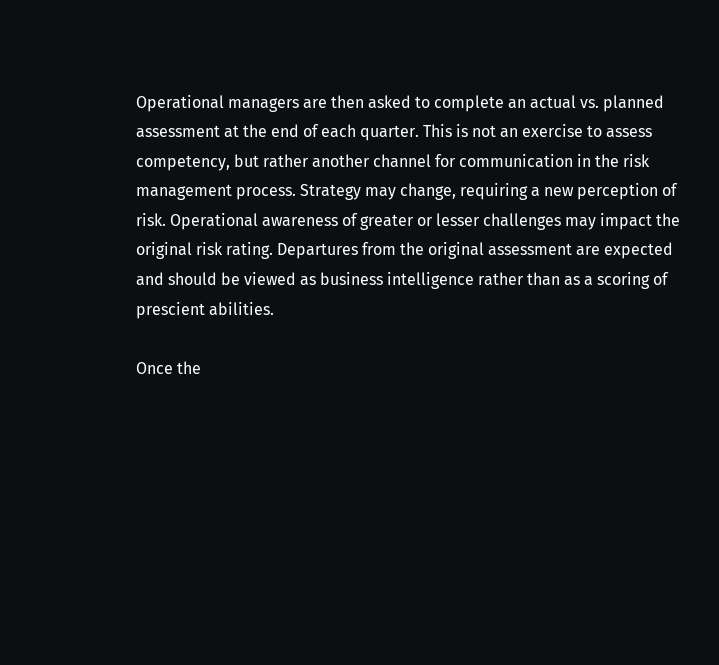Operational managers are then asked to complete an actual vs. planned assessment at the end of each quarter. This is not an exercise to assess competency, but rather another channel for communication in the risk management process. Strategy may change, requiring a new perception of risk. Operational awareness of greater or lesser challenges may impact the original risk rating. Departures from the original assessment are expected and should be viewed as business intelligence rather than as a scoring of prescient abilities.

Once the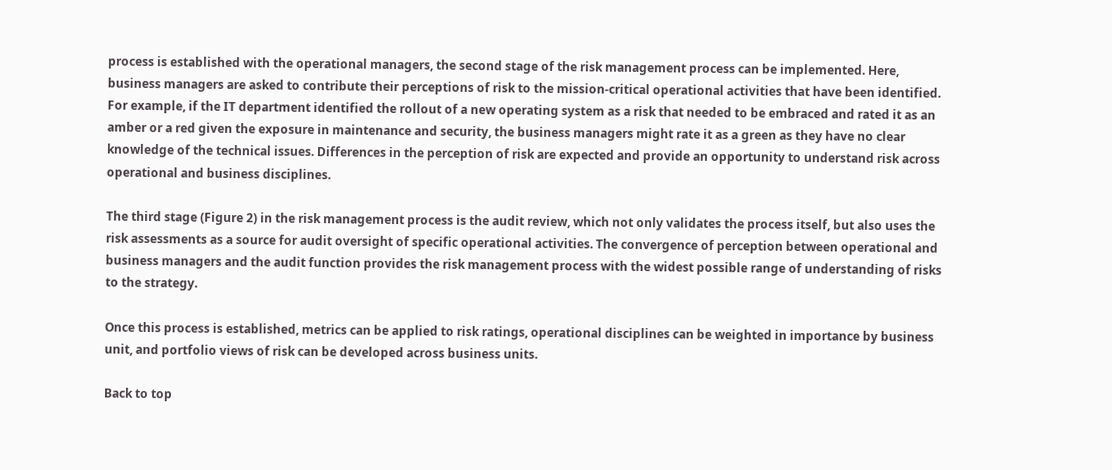process is established with the operational managers, the second stage of the risk management process can be implemented. Here, business managers are asked to contribute their perceptions of risk to the mission-critical operational activities that have been identified. For example, if the IT department identified the rollout of a new operating system as a risk that needed to be embraced and rated it as an amber or a red given the exposure in maintenance and security, the business managers might rate it as a green as they have no clear knowledge of the technical issues. Differences in the perception of risk are expected and provide an opportunity to understand risk across operational and business disciplines.

The third stage (Figure 2) in the risk management process is the audit review, which not only validates the process itself, but also uses the risk assessments as a source for audit oversight of specific operational activities. The convergence of perception between operational and business managers and the audit function provides the risk management process with the widest possible range of understanding of risks to the strategy.

Once this process is established, metrics can be applied to risk ratings, operational disciplines can be weighted in importance by business unit, and portfolio views of risk can be developed across business units.

Back to top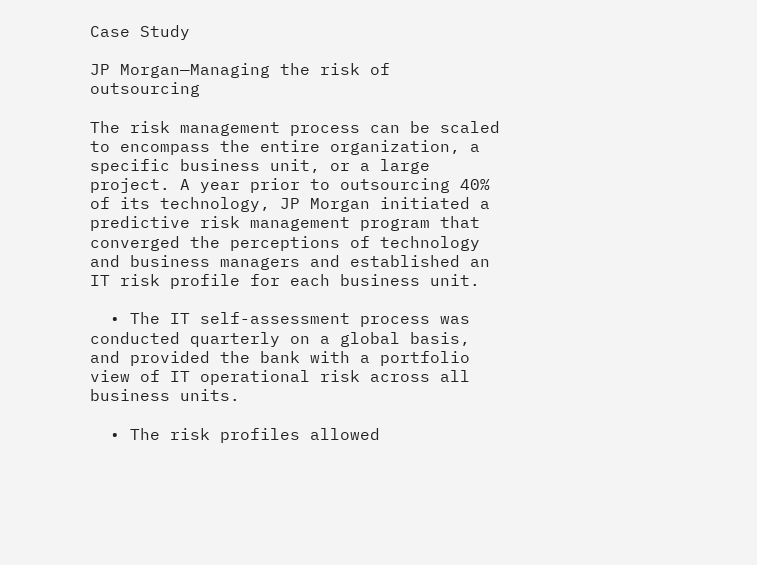Case Study

JP Morgan—Managing the risk of outsourcing

The risk management process can be scaled to encompass the entire organization, a specific business unit, or a large project. A year prior to outsourcing 40% of its technology, JP Morgan initiated a predictive risk management program that converged the perceptions of technology and business managers and established an IT risk profile for each business unit.

  • The IT self-assessment process was conducted quarterly on a global basis, and provided the bank with a portfolio view of IT operational risk across all business units.

  • The risk profiles allowed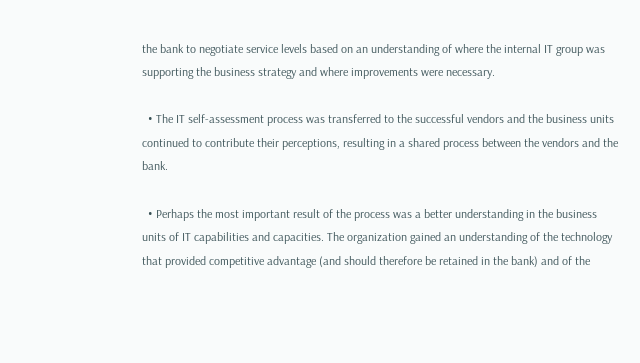the bank to negotiate service levels based on an understanding of where the internal IT group was supporting the business strategy and where improvements were necessary.

  • The IT self-assessment process was transferred to the successful vendors and the business units continued to contribute their perceptions, resulting in a shared process between the vendors and the bank.

  • Perhaps the most important result of the process was a better understanding in the business units of IT capabilities and capacities. The organization gained an understanding of the technology that provided competitive advantage (and should therefore be retained in the bank) and of the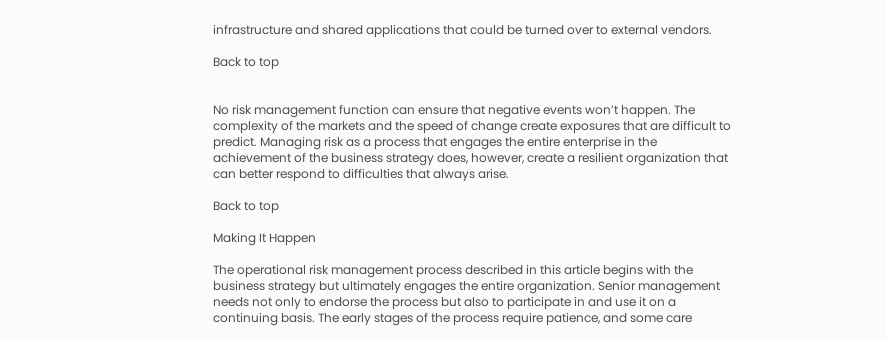infrastructure and shared applications that could be turned over to external vendors.

Back to top


No risk management function can ensure that negative events won’t happen. The complexity of the markets and the speed of change create exposures that are difficult to predict. Managing risk as a process that engages the entire enterprise in the achievement of the business strategy does, however, create a resilient organization that can better respond to difficulties that always arise.

Back to top

Making It Happen

The operational risk management process described in this article begins with the business strategy but ultimately engages the entire organization. Senior management needs not only to endorse the process but also to participate in and use it on a continuing basis. The early stages of the process require patience, and some care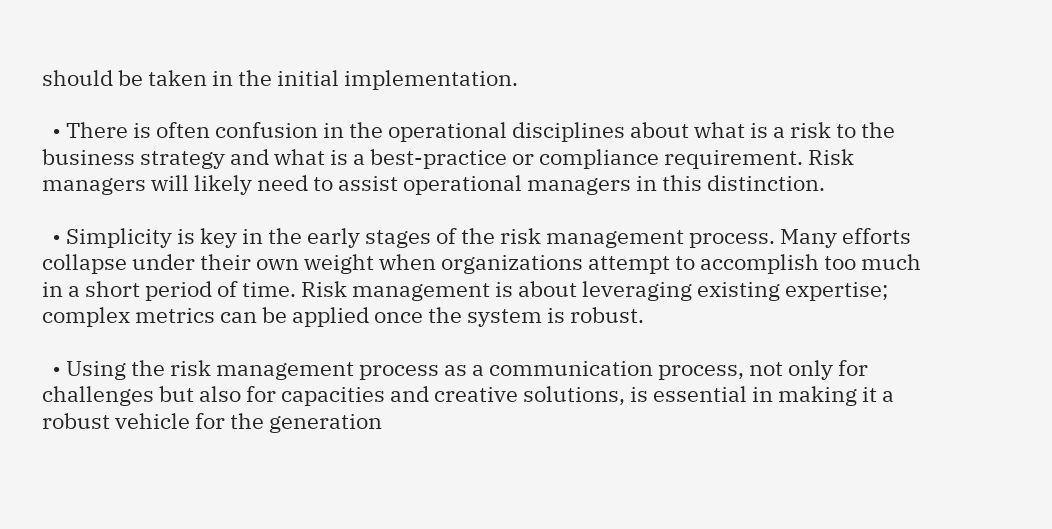should be taken in the initial implementation.

  • There is often confusion in the operational disciplines about what is a risk to the business strategy and what is a best-practice or compliance requirement. Risk managers will likely need to assist operational managers in this distinction.

  • Simplicity is key in the early stages of the risk management process. Many efforts collapse under their own weight when organizations attempt to accomplish too much in a short period of time. Risk management is about leveraging existing expertise; complex metrics can be applied once the system is robust.

  • Using the risk management process as a communication process, not only for challenges but also for capacities and creative solutions, is essential in making it a robust vehicle for the generation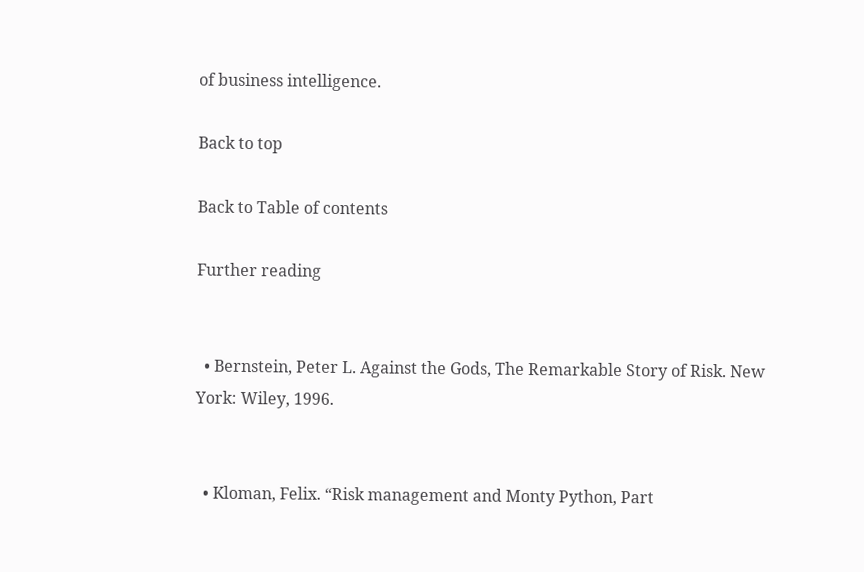of business intelligence.

Back to top

Back to Table of contents

Further reading


  • Bernstein, Peter L. Against the Gods, The Remarkable Story of Risk. New York: Wiley, 1996.


  • Kloman, Felix. “Risk management and Monty Python, Part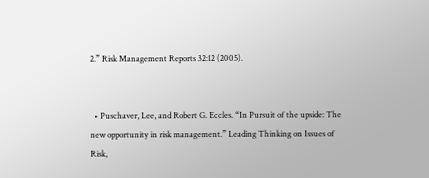2.” Risk Management Reports 32:12 (2005).


  • Puschaver, Lee, and Robert G. Eccles. “In Pursuit of the upside: The new opportunity in risk management.” Leading Thinking on Issues of Risk,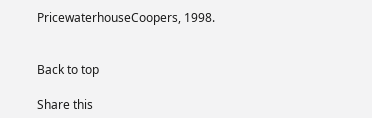PricewaterhouseCoopers, 1998.


Back to top

Share this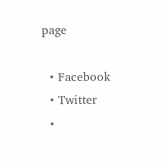page

  • Facebook
  • Twitter
  •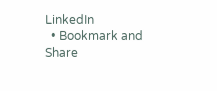LinkedIn
  • Bookmark and Share